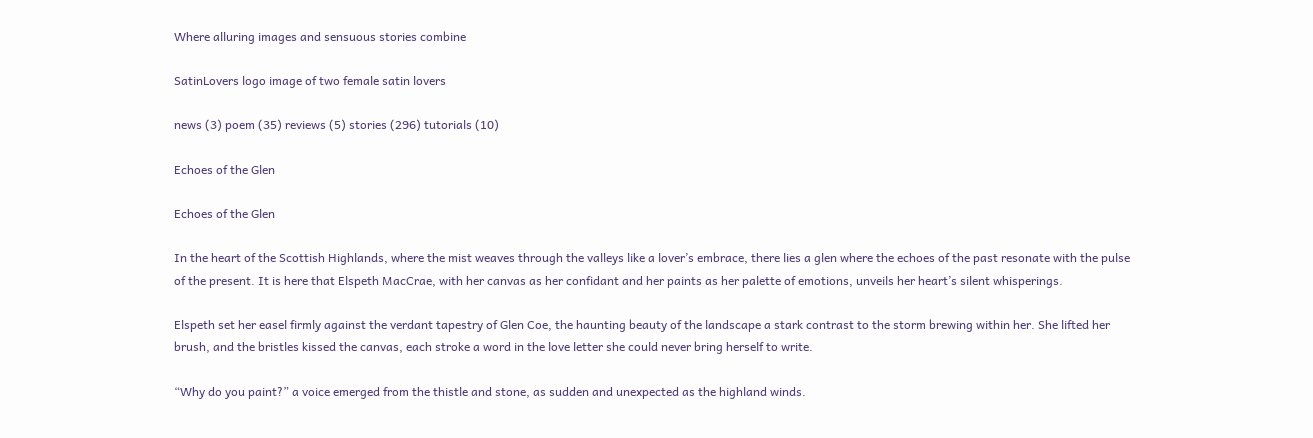Where alluring images and sensuous stories combine

SatinLovers logo image of two female satin lovers

news (3) poem (35) reviews (5) stories (296) tutorials (10)

Echoes of the Glen

Echoes of the Glen

In the heart of the Scottish Highlands, where the mist weaves through the valleys like a lover’s embrace, there lies a glen where the echoes of the past resonate with the pulse of the present. It is here that Elspeth MacCrae, with her canvas as her confidant and her paints as her palette of emotions, unveils her heart’s silent whisperings.

Elspeth set her easel firmly against the verdant tapestry of Glen Coe, the haunting beauty of the landscape a stark contrast to the storm brewing within her. She lifted her brush, and the bristles kissed the canvas, each stroke a word in the love letter she could never bring herself to write.

“Why do you paint?” a voice emerged from the thistle and stone, as sudden and unexpected as the highland winds.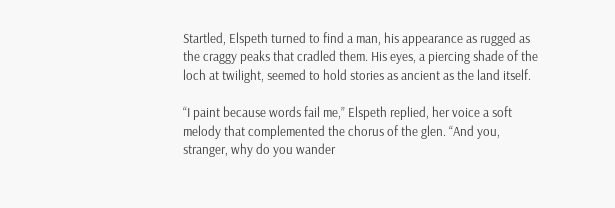Startled, Elspeth turned to find a man, his appearance as rugged as the craggy peaks that cradled them. His eyes, a piercing shade of the loch at twilight, seemed to hold stories as ancient as the land itself.

“I paint because words fail me,” Elspeth replied, her voice a soft melody that complemented the chorus of the glen. “And you, stranger, why do you wander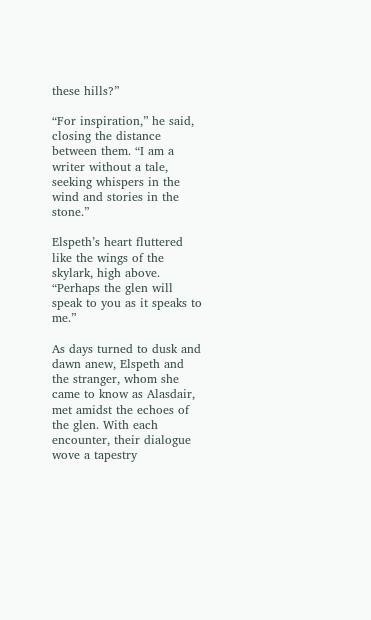these hills?”

“For inspiration,” he said, closing the distance between them. “I am a writer without a tale, seeking whispers in the wind and stories in the stone.”

Elspeth’s heart fluttered like the wings of the skylark, high above. “Perhaps the glen will speak to you as it speaks to me.”

As days turned to dusk and dawn anew, Elspeth and the stranger, whom she came to know as Alasdair, met amidst the echoes of the glen. With each encounter, their dialogue wove a tapestry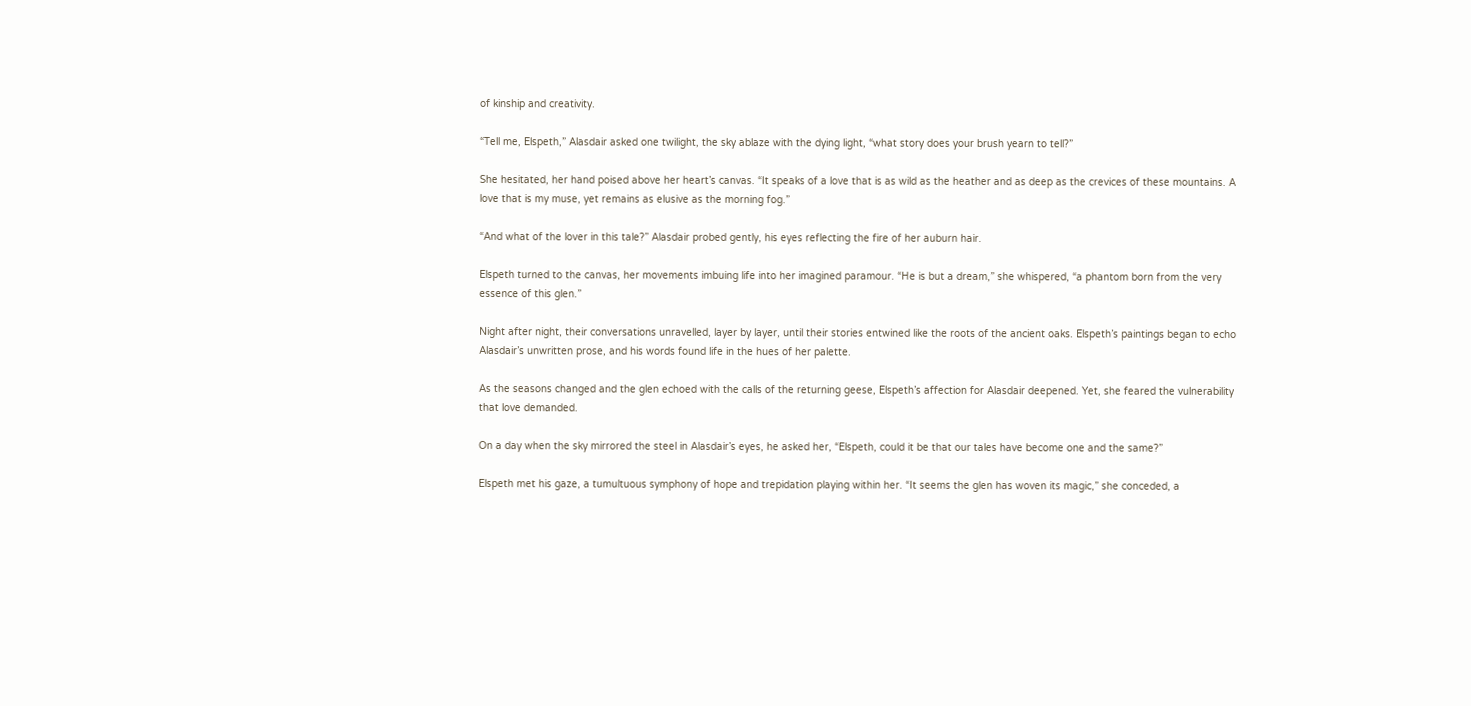of kinship and creativity.

“Tell me, Elspeth,” Alasdair asked one twilight, the sky ablaze with the dying light, “what story does your brush yearn to tell?”

She hesitated, her hand poised above her heart’s canvas. “It speaks of a love that is as wild as the heather and as deep as the crevices of these mountains. A love that is my muse, yet remains as elusive as the morning fog.”

“And what of the lover in this tale?” Alasdair probed gently, his eyes reflecting the fire of her auburn hair.

Elspeth turned to the canvas, her movements imbuing life into her imagined paramour. “He is but a dream,” she whispered, “a phantom born from the very essence of this glen.”

Night after night, their conversations unravelled, layer by layer, until their stories entwined like the roots of the ancient oaks. Elspeth’s paintings began to echo Alasdair’s unwritten prose, and his words found life in the hues of her palette.

As the seasons changed and the glen echoed with the calls of the returning geese, Elspeth’s affection for Alasdair deepened. Yet, she feared the vulnerability that love demanded.

On a day when the sky mirrored the steel in Alasdair’s eyes, he asked her, “Elspeth, could it be that our tales have become one and the same?”

Elspeth met his gaze, a tumultuous symphony of hope and trepidation playing within her. “It seems the glen has woven its magic,” she conceded, a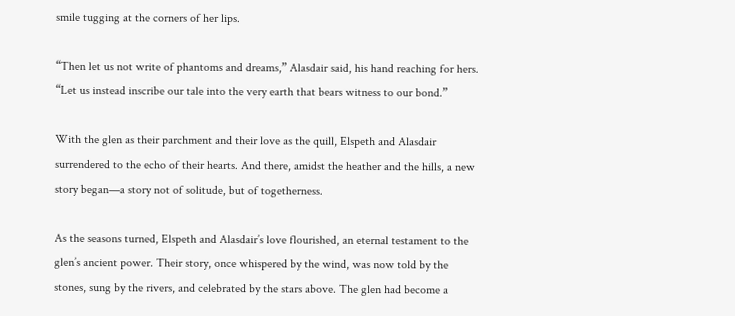smile tugging at the corners of her lips.

“Then let us not write of phantoms and dreams,” Alasdair said, his hand reaching for hers. “Let us instead inscribe our tale into the very earth that bears witness to our bond.”

With the glen as their parchment and their love as the quill, Elspeth and Alasdair surrendered to the echo of their hearts. And there, amidst the heather and the hills, a new story began—a story not of solitude, but of togetherness.

As the seasons turned, Elspeth and Alasdair’s love flourished, an eternal testament to the glen’s ancient power. Their story, once whispered by the wind, was now told by the stones, sung by the rivers, and celebrated by the stars above. The glen had become a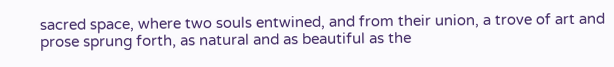sacred space, where two souls entwined, and from their union, a trove of art and prose sprung forth, as natural and as beautiful as the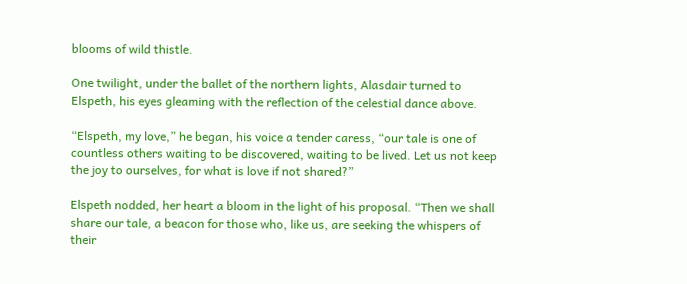blooms of wild thistle.

One twilight, under the ballet of the northern lights, Alasdair turned to Elspeth, his eyes gleaming with the reflection of the celestial dance above.

“Elspeth, my love,” he began, his voice a tender caress, “our tale is one of countless others waiting to be discovered, waiting to be lived. Let us not keep the joy to ourselves, for what is love if not shared?”

Elspeth nodded, her heart a bloom in the light of his proposal. “Then we shall share our tale, a beacon for those who, like us, are seeking the whispers of their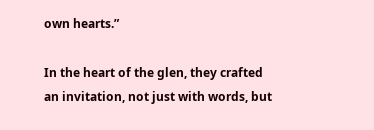own hearts.”

In the heart of the glen, they crafted an invitation, not just with words, but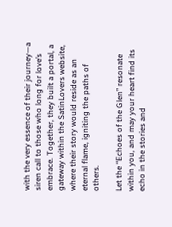with the very essence of their journey—a siren call to those who long for love’s embrace. Together, they built a portal, a gateway within the SatinLovers website, where their story would reside as an eternal flame, igniting the paths of others.

Let the “Echoes of the Glen” resonate within you, and may your heart find its echo in the stories and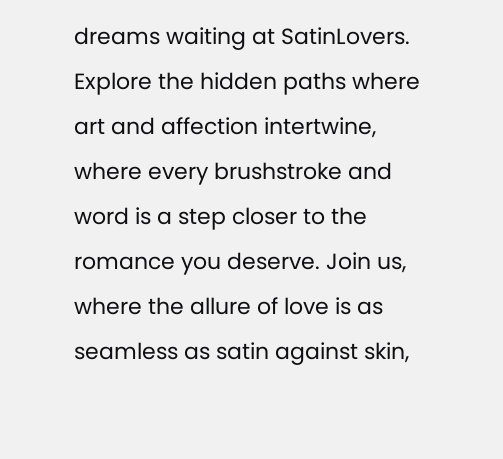dreams waiting at SatinLovers. Explore the hidden paths where art and affection intertwine, where every brushstroke and word is a step closer to the romance you deserve. Join us, where the allure of love is as seamless as satin against skin,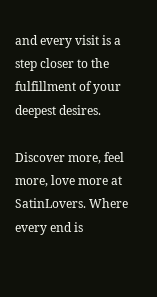and every visit is a step closer to the fulfillment of your deepest desires.

Discover more, feel more, love more at SatinLovers. Where every end is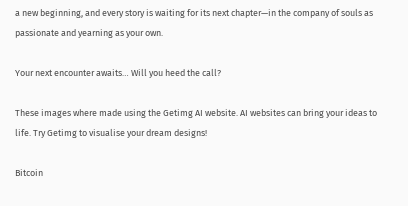a new beginning, and every story is waiting for its next chapter—in the company of souls as passionate and yearning as your own.

Your next encounter awaits… Will you heed the call?

These images where made using the Getimg AI website. AI websites can bring your ideas to life. Try Getimg to visualise your dream designs!

Bitcoin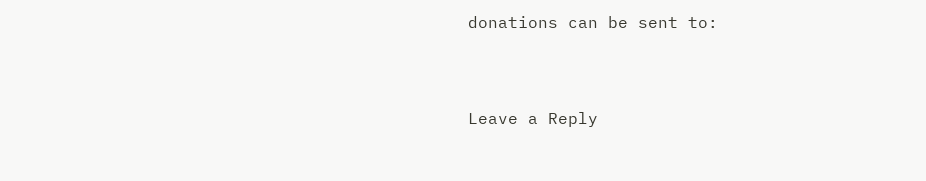donations can be sent to:



Leave a Reply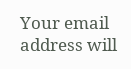Your email address will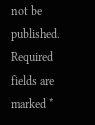not be published. Required fields are marked *